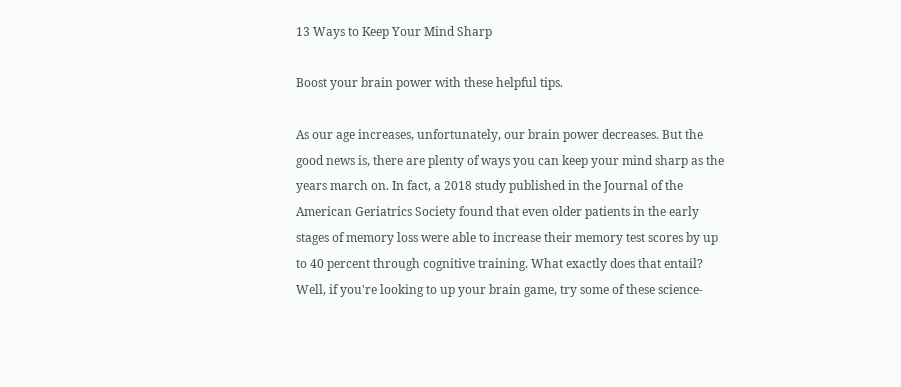13 Ways to Keep Your Mind Sharp

Boost your brain power with these helpful tips.

As our age increases, unfortunately, our brain power decreases. But the good news is, there are plenty of ways you can keep your mind sharp as the years march on. In fact, a 2018 study published in the Journal of the American Geriatrics Society found that even older patients in the early stages of memory loss were able to increase their memory test scores by up to 40 percent through cognitive training. What exactly does that entail? Well, if you're looking to up your brain game, try some of these science-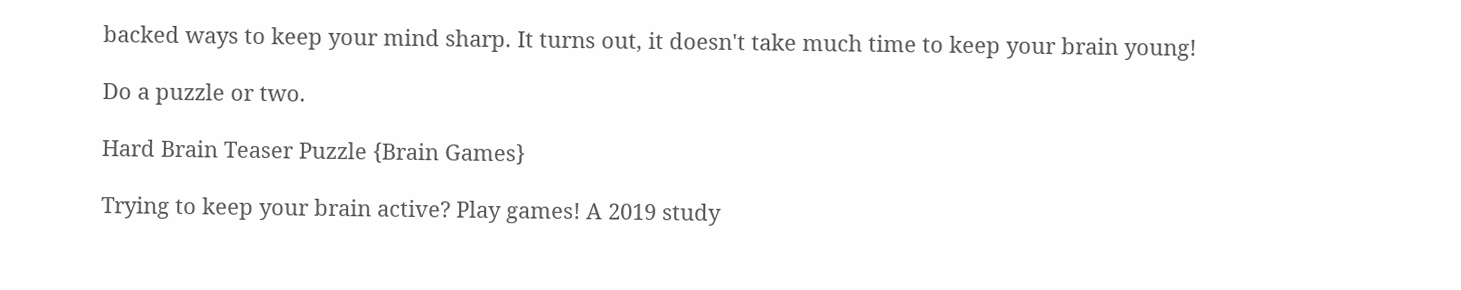backed ways to keep your mind sharp. It turns out, it doesn't take much time to keep your brain young!

Do a puzzle or two.

Hard Brain Teaser Puzzle {Brain Games}

Trying to keep your brain active? Play games! A 2019 study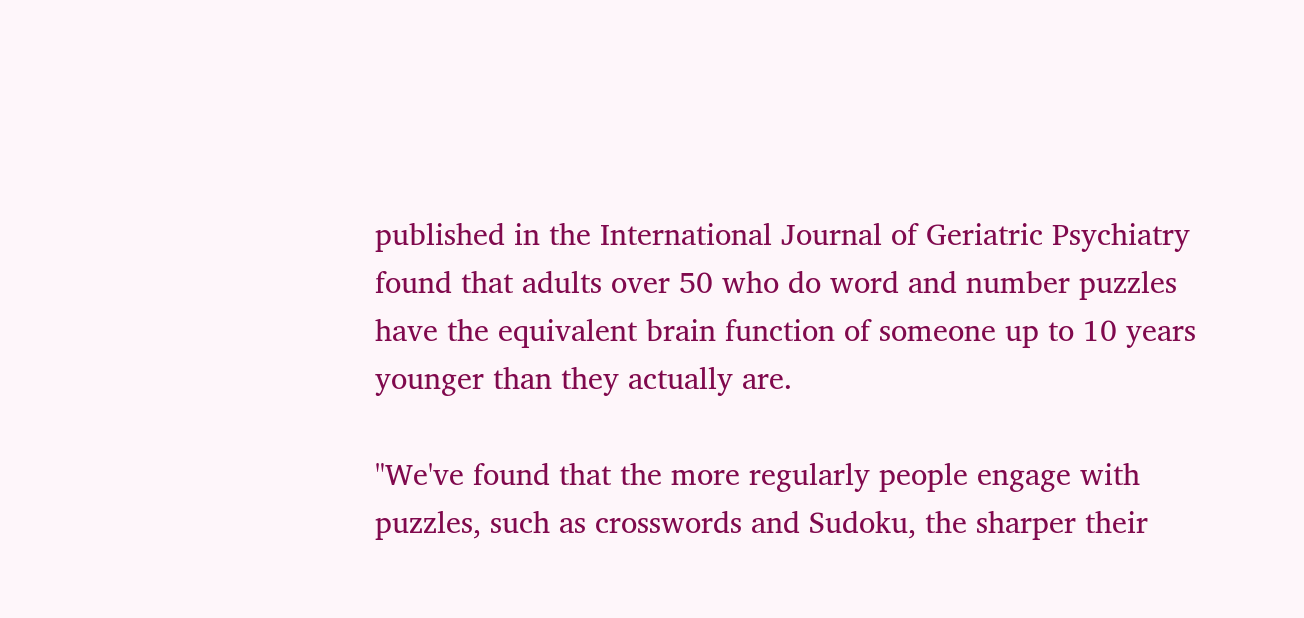published in the International Journal of Geriatric Psychiatry found that adults over 50 who do word and number puzzles have the equivalent brain function of someone up to 10 years younger than they actually are.

"We've found that the more regularly people engage with puzzles, such as crosswords and Sudoku, the sharper their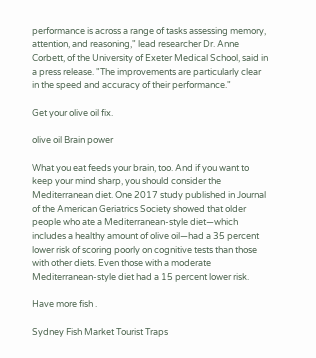performance is across a range of tasks assessing memory, attention, and reasoning," lead researcher Dr. Anne Corbett, of the University of Exeter Medical School, said in a press release. "The improvements are particularly clear in the speed and accuracy of their performance."

Get your olive oil fix.

olive oil Brain power

What you eat feeds your brain, too. And if you want to keep your mind sharp, you should consider the Mediterranean diet. One 2017 study published in Journal of the American Geriatrics Society showed that older people who ate a Mediterranean-style diet—which includes a healthy amount of olive oil—had a 35 percent lower risk of scoring poorly on cognitive tests than those with other diets. Even those with a moderate Mediterranean-style diet had a 15 percent lower risk.

Have more fish .

Sydney Fish Market Tourist Traps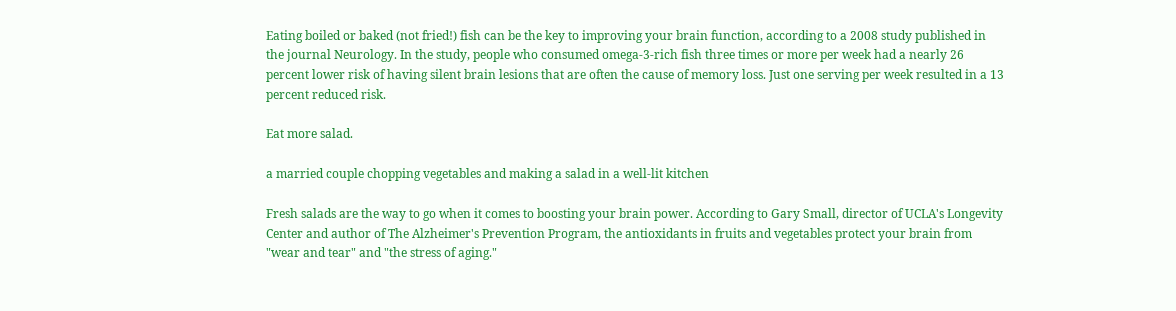Eating boiled or baked (not fried!) fish can be the key to improving your brain function, according to a 2008 study published in the journal Neurology. In the study, people who consumed omega-3-rich fish three times or more per week had a nearly 26 percent lower risk of having silent brain lesions that are often the cause of memory loss. Just one serving per week resulted in a 13 percent reduced risk.

Eat more salad.

a married couple chopping vegetables and making a salad in a well-lit kitchen

Fresh salads are the way to go when it comes to boosting your brain power. According to Gary Small, director of UCLA's Longevity Center and author of The Alzheimer's Prevention Program, the antioxidants in fruits and vegetables protect your brain from "wear and tear" and "the stress of aging."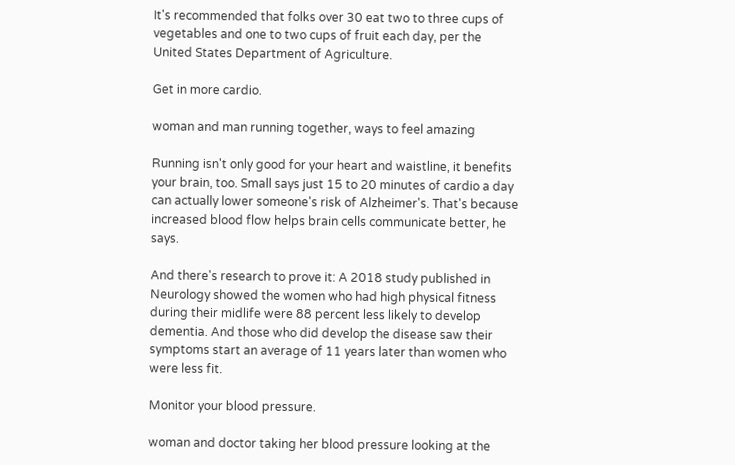It's recommended that folks over 30 eat two to three cups of vegetables and one to two cups of fruit each day, per the United States Department of Agriculture.

Get in more cardio.

woman and man running together, ways to feel amazing

Running isn't only good for your heart and waistline, it benefits your brain, too. Small says just 15 to 20 minutes of cardio a day can actually lower someone's risk of Alzheimer's. That's because increased blood flow helps brain cells communicate better, he says.

And there's research to prove it: A 2018 study published in Neurology showed the women who had high physical fitness during their midlife were 88 percent less likely to develop dementia. And those who did develop the disease saw their symptoms start an average of 11 years later than women who were less fit.

Monitor your blood pressure.

woman and doctor taking her blood pressure looking at the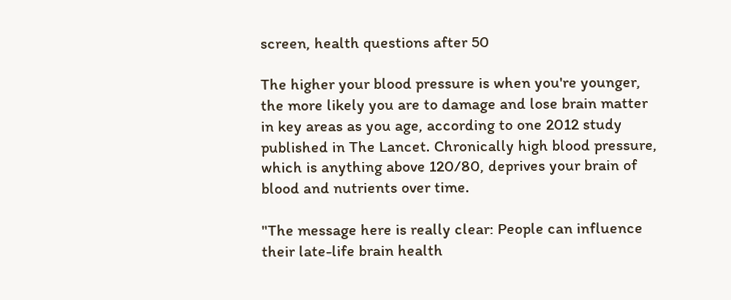screen, health questions after 50

The higher your blood pressure is when you're younger, the more likely you are to damage and lose brain matter in key areas as you age, according to one 2012 study published in The Lancet. Chronically high blood pressure, which is anything above 120/80, deprives your brain of blood and nutrients over time.

"The message here is really clear: People can influence their late-life brain health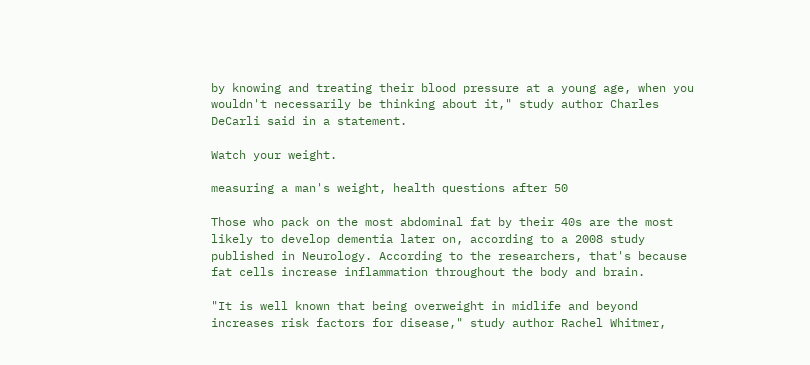by knowing and treating their blood pressure at a young age, when you wouldn't necessarily be thinking about it," study author Charles DeCarli said in a statement.

Watch your weight.

measuring a man's weight, health questions after 50

Those who pack on the most abdominal fat by their 40s are the most likely to develop dementia later on, according to a 2008 study published in Neurology. According to the researchers, that's because fat cells increase inflammation throughout the body and brain.

"It is well known that being overweight in midlife and beyond increases risk factors for disease," study author Rachel Whitmer,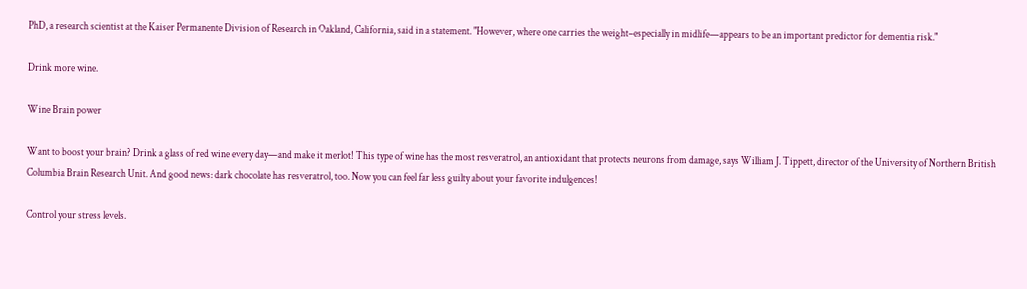PhD, a research scientist at the Kaiser Permanente Division of Research in Oakland, California, said in a statement. "However, where one carries the weight–especially in midlife—appears to be an important predictor for dementia risk."

Drink more wine.

Wine Brain power

Want to boost your brain? Drink a glass of red wine every day—and make it merlot! This type of wine has the most resveratrol, an antioxidant that protects neurons from damage, says William J. Tippett, director of the University of Northern British Columbia Brain Research Unit. And good news: dark chocolate has resveratrol, too. Now you can feel far less guilty about your favorite indulgences!

Control your stress levels.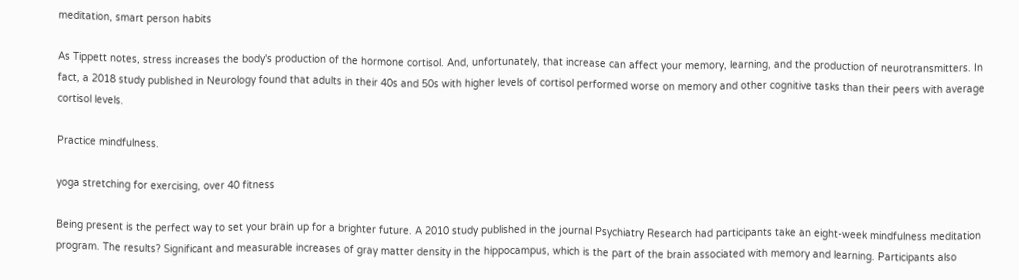meditation, smart person habits

As Tippett notes, stress increases the body's production of the hormone cortisol. And, unfortunately, that increase can affect your memory, learning, and the production of neurotransmitters. In fact, a 2018 study published in Neurology found that adults in their 40s and 50s with higher levels of cortisol performed worse on memory and other cognitive tasks than their peers with average cortisol levels.

Practice mindfulness.

yoga stretching for exercising, over 40 fitness

Being present is the perfect way to set your brain up for a brighter future. A 2010 study published in the journal Psychiatry Research had participants take an eight-week mindfulness meditation program. The results? Significant and measurable increases of gray matter density in the hippocampus, which is the part of the brain associated with memory and learning. Participants also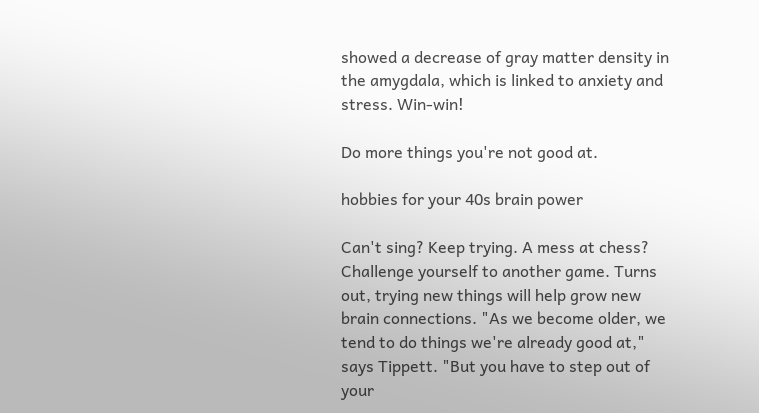showed a decrease of gray matter density in the amygdala, which is linked to anxiety and stress. Win-win!

Do more things you're not good at.

hobbies for your 40s brain power

Can't sing? Keep trying. A mess at chess? Challenge yourself to another game. Turns out, trying new things will help grow new brain connections. "As we become older, we tend to do things we're already good at," says Tippett. "But you have to step out of your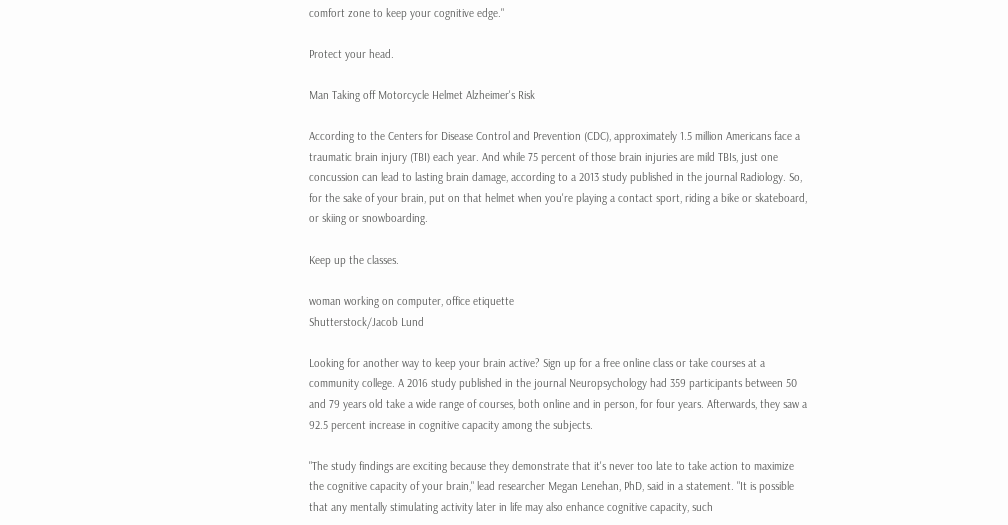comfort zone to keep your cognitive edge."

Protect your head.

Man Taking off Motorcycle Helmet Alzheimer's Risk

According to the Centers for Disease Control and Prevention (CDC), approximately 1.5 million Americans face a traumatic brain injury (TBI) each year. And while 75 percent of those brain injuries are mild TBIs, just one concussion can lead to lasting brain damage, according to a 2013 study published in the journal Radiology. So, for the sake of your brain, put on that helmet when you're playing a contact sport, riding a bike or skateboard, or skiing or snowboarding.

Keep up the classes.

woman working on computer, office etiquette
Shutterstock/Jacob Lund

Looking for another way to keep your brain active? Sign up for a free online class or take courses at a community college. A 2016 study published in the journal Neuropsychology had 359 participants between 50 and 79 years old take a wide range of courses, both online and in person, for four years. Afterwards, they saw a 92.5 percent increase in cognitive capacity among the subjects.

"The study findings are exciting because they demonstrate that it's never too late to take action to maximize the cognitive capacity of your brain," lead researcher Megan Lenehan, PhD, said in a statement. "It is possible that any mentally stimulating activity later in life may also enhance cognitive capacity, such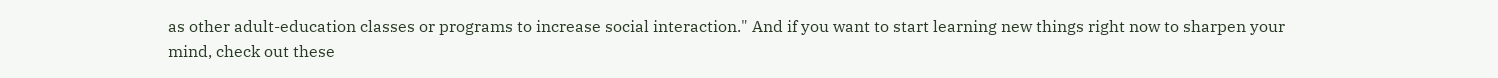as other adult-education classes or programs to increase social interaction." And if you want to start learning new things right now to sharpen your mind, check out these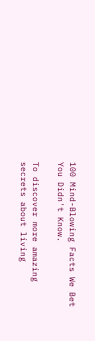100 Mind-Blowing Facts We Bet You Didn't Know.

To discover more amazing secrets about living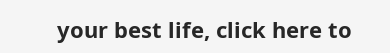your best life, click here to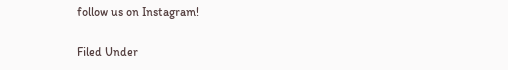follow us on Instagram!

Filed Under